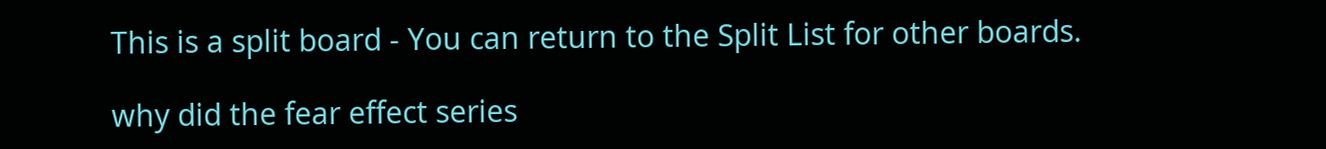This is a split board - You can return to the Split List for other boards.

why did the fear effect series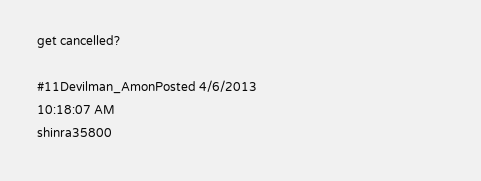get cancelled?

#11Devilman_AmonPosted 4/6/2013 10:18:07 AM
shinra35800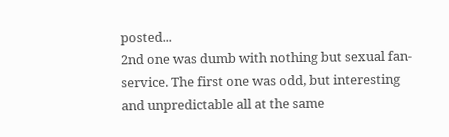posted...
2nd one was dumb with nothing but sexual fan-service. The first one was odd, but interesting and unpredictable all at the same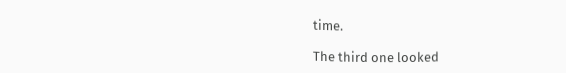time.

The third one looked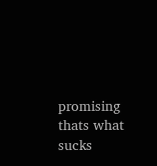promising thats what sucks